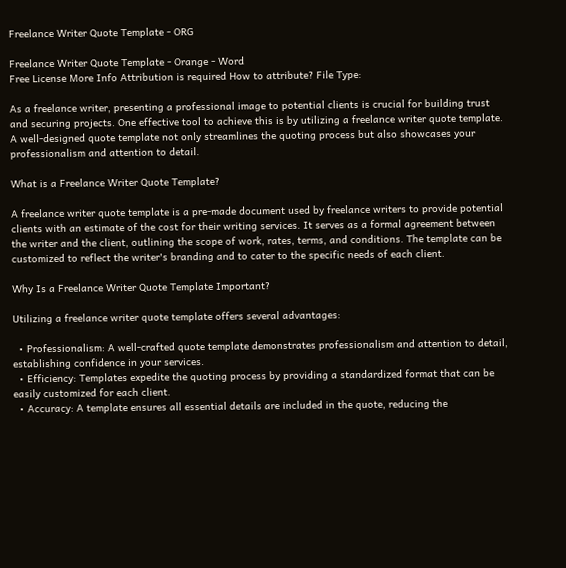Freelance Writer Quote Template - ORG

Freelance Writer Quote Template - Orange - Word
Free License More Info Attribution is required How to attribute? File Type:

As a freelance writer, presenting a professional image to potential clients is crucial for building trust and securing projects. One effective tool to achieve this is by utilizing a freelance writer quote template. A well-designed quote template not only streamlines the quoting process but also showcases your professionalism and attention to detail.

What is a Freelance Writer Quote Template?

A freelance writer quote template is a pre-made document used by freelance writers to provide potential clients with an estimate of the cost for their writing services. It serves as a formal agreement between the writer and the client, outlining the scope of work, rates, terms, and conditions. The template can be customized to reflect the writer's branding and to cater to the specific needs of each client.

Why Is a Freelance Writer Quote Template Important?

Utilizing a freelance writer quote template offers several advantages:

  • Professionalism: A well-crafted quote template demonstrates professionalism and attention to detail, establishing confidence in your services.
  • Efficiency: Templates expedite the quoting process by providing a standardized format that can be easily customized for each client.
  • Accuracy: A template ensures all essential details are included in the quote, reducing the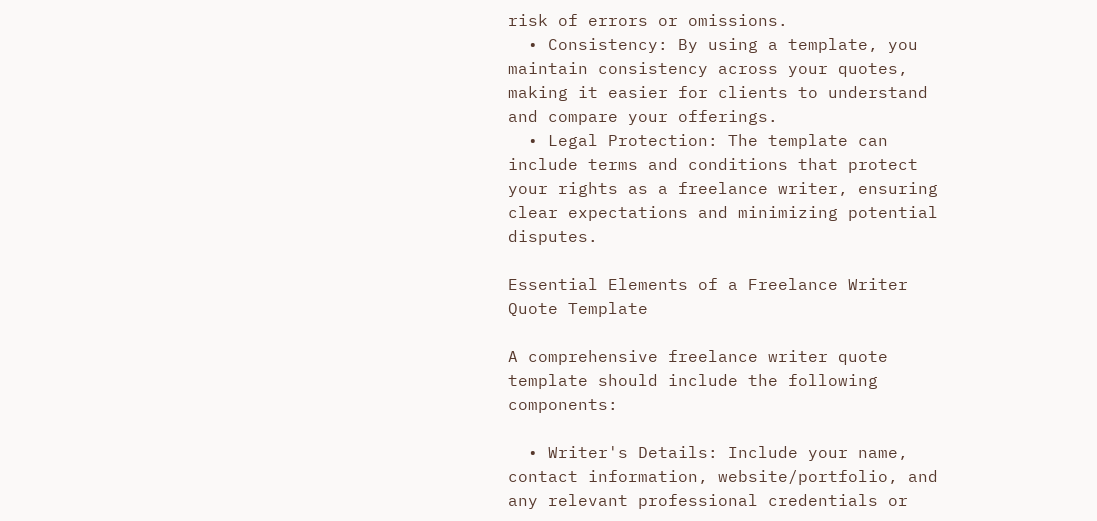risk of errors or omissions.
  • Consistency: By using a template, you maintain consistency across your quotes, making it easier for clients to understand and compare your offerings.
  • Legal Protection: The template can include terms and conditions that protect your rights as a freelance writer, ensuring clear expectations and minimizing potential disputes.

Essential Elements of a Freelance Writer Quote Template

A comprehensive freelance writer quote template should include the following components:

  • Writer's Details: Include your name, contact information, website/portfolio, and any relevant professional credentials or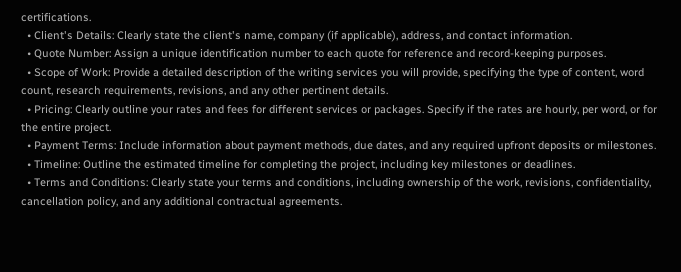certifications.
  • Client's Details: Clearly state the client's name, company (if applicable), address, and contact information.
  • Quote Number: Assign a unique identification number to each quote for reference and record-keeping purposes.
  • Scope of Work: Provide a detailed description of the writing services you will provide, specifying the type of content, word count, research requirements, revisions, and any other pertinent details.
  • Pricing: Clearly outline your rates and fees for different services or packages. Specify if the rates are hourly, per word, or for the entire project.
  • Payment Terms: Include information about payment methods, due dates, and any required upfront deposits or milestones.
  • Timeline: Outline the estimated timeline for completing the project, including key milestones or deadlines.
  • Terms and Conditions: Clearly state your terms and conditions, including ownership of the work, revisions, confidentiality, cancellation policy, and any additional contractual agreements.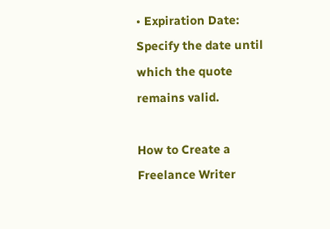• Expiration Date: Specify the date until which the quote remains valid.

How to Create a Freelance Writer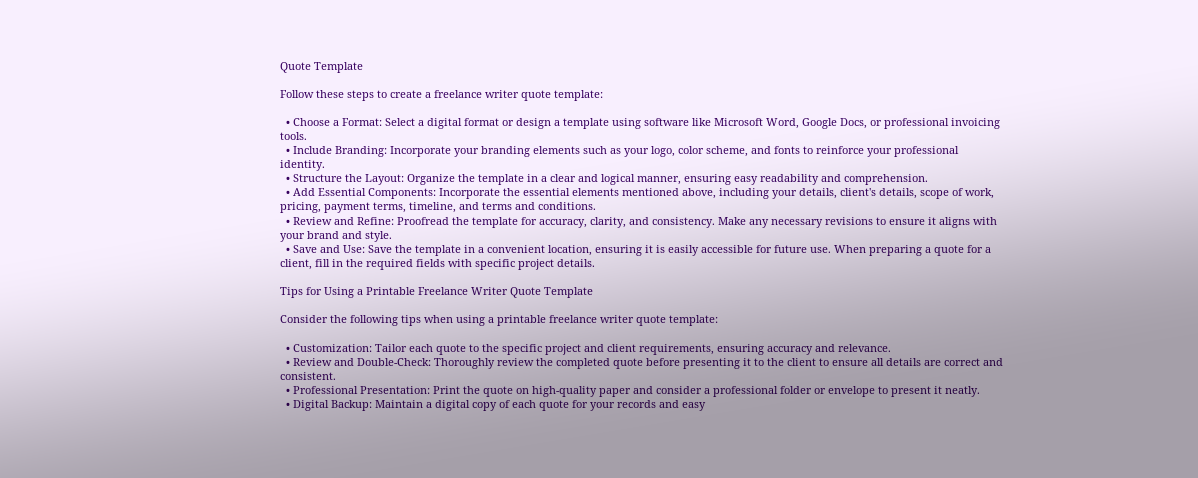Quote Template

Follow these steps to create a freelance writer quote template:

  • Choose a Format: Select a digital format or design a template using software like Microsoft Word, Google Docs, or professional invoicing tools.
  • Include Branding: Incorporate your branding elements such as your logo, color scheme, and fonts to reinforce your professional identity.
  • Structure the Layout: Organize the template in a clear and logical manner, ensuring easy readability and comprehension.
  • Add Essential Components: Incorporate the essential elements mentioned above, including your details, client's details, scope of work, pricing, payment terms, timeline, and terms and conditions.
  • Review and Refine: Proofread the template for accuracy, clarity, and consistency. Make any necessary revisions to ensure it aligns with your brand and style.
  • Save and Use: Save the template in a convenient location, ensuring it is easily accessible for future use. When preparing a quote for a client, fill in the required fields with specific project details.

Tips for Using a Printable Freelance Writer Quote Template

Consider the following tips when using a printable freelance writer quote template:

  • Customization: Tailor each quote to the specific project and client requirements, ensuring accuracy and relevance.
  • Review and Double-Check: Thoroughly review the completed quote before presenting it to the client to ensure all details are correct and consistent.
  • Professional Presentation: Print the quote on high-quality paper and consider a professional folder or envelope to present it neatly.
  • Digital Backup: Maintain a digital copy of each quote for your records and easy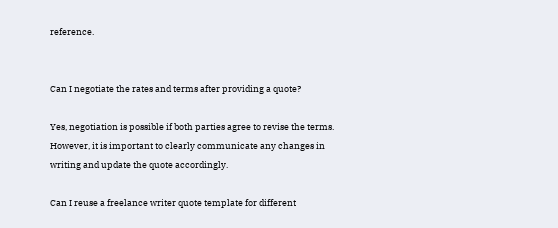reference.


Can I negotiate the rates and terms after providing a quote?

Yes, negotiation is possible if both parties agree to revise the terms. However, it is important to clearly communicate any changes in writing and update the quote accordingly.

Can I reuse a freelance writer quote template for different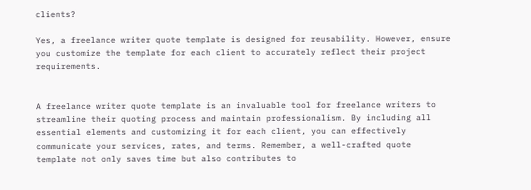clients?

Yes, a freelance writer quote template is designed for reusability. However, ensure you customize the template for each client to accurately reflect their project requirements.


A freelance writer quote template is an invaluable tool for freelance writers to streamline their quoting process and maintain professionalism. By including all essential elements and customizing it for each client, you can effectively communicate your services, rates, and terms. Remember, a well-crafted quote template not only saves time but also contributes to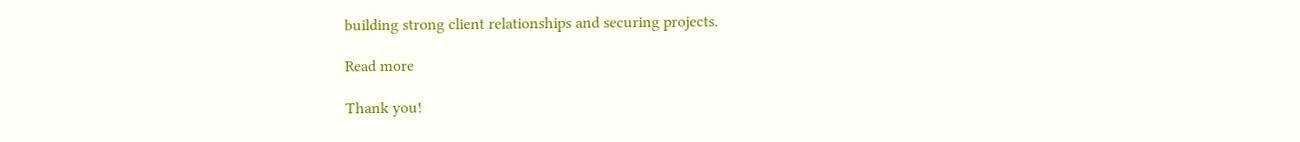building strong client relationships and securing projects.

Read more

Thank you!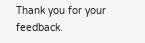Thank you for your feedback.